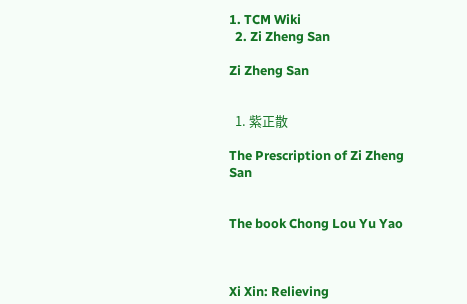1. TCM Wiki
  2. Zi Zheng San

Zi Zheng San


  1. 紫正散

The Prescription of Zi Zheng San


The book Chong Lou Yu Yao



Xi Xin: Relieving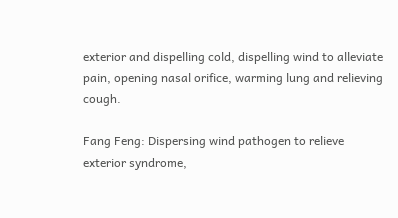exterior and dispelling cold, dispelling wind to alleviate pain, opening nasal orifice, warming lung and relieving cough.

Fang Feng: Dispersing wind pathogen to relieve exterior syndrome,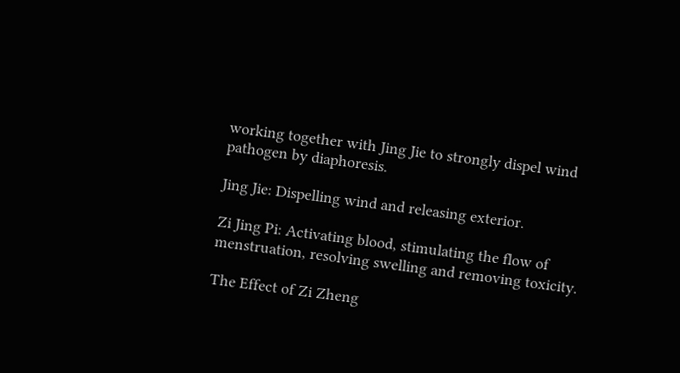working together with Jing Jie to strongly dispel wind pathogen by diaphoresis.

Jing Jie: Dispelling wind and releasing exterior.

Zi Jing Pi: Activating blood, stimulating the flow of menstruation, resolving swelling and removing toxicity.

The Effect of Zi Zheng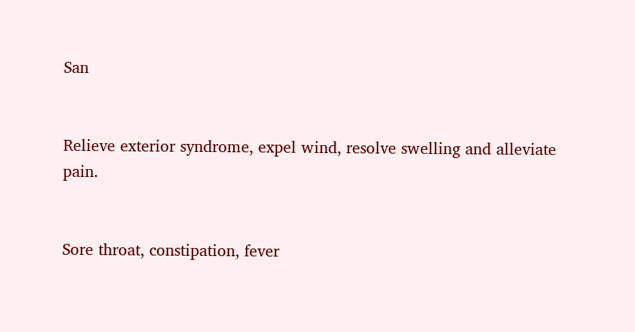San


Relieve exterior syndrome, expel wind, resolve swelling and alleviate pain.


Sore throat, constipation, fever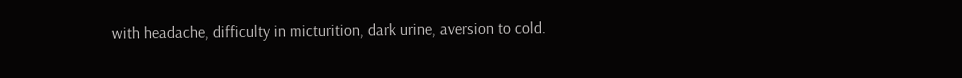with headache, difficulty in micturition, dark urine, aversion to cold.